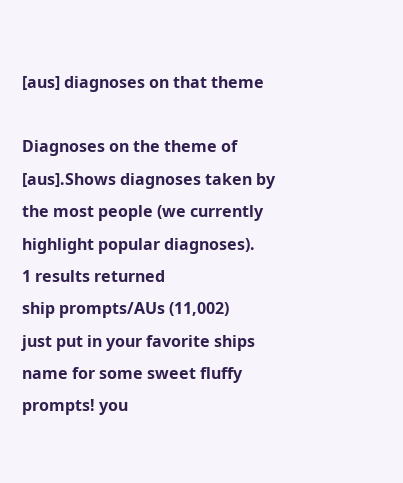[aus] diagnoses on that theme

Diagnoses on the theme of [aus].Shows diagnoses taken by the most people (we currently highlight popular diagnoses).
1 results returned
ship prompts/AUs (11,002)
just put in your favorite ships name for some sweet fluffy prompts! you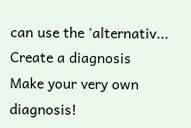can use the 'alternativ...
Create a diagnosis
Make your very own diagnosis!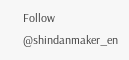Follow @shindanmaker_en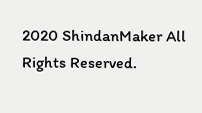2020 ShindanMaker All Rights Reserved.